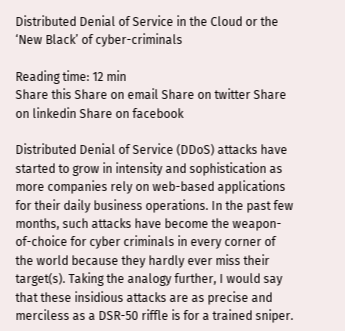Distributed Denial of Service in the Cloud or the ‘New Black’ of cyber-criminals

Reading time: 12 min
Share this Share on email Share on twitter Share on linkedin Share on facebook

Distributed Denial of Service (DDoS) attacks have started to grow in intensity and sophistication as more companies rely on web-based applications for their daily business operations. In the past few months, such attacks have become the weapon-of-choice for cyber criminals in every corner of the world because they hardly ever miss their target(s). Taking the analogy further, I would say that these insidious attacks are as precise and merciless as a DSR-50 riffle is for a trained sniper.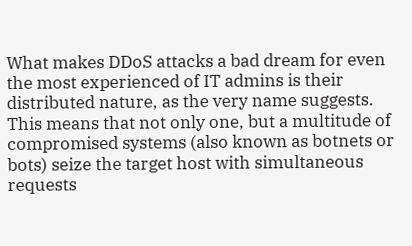What makes DDoS attacks a bad dream for even the most experienced of IT admins is their distributed nature, as the very name suggests. This means that not only one, but a multitude of compromised systems (also known as botnets or bots) seize the target host with simultaneous requests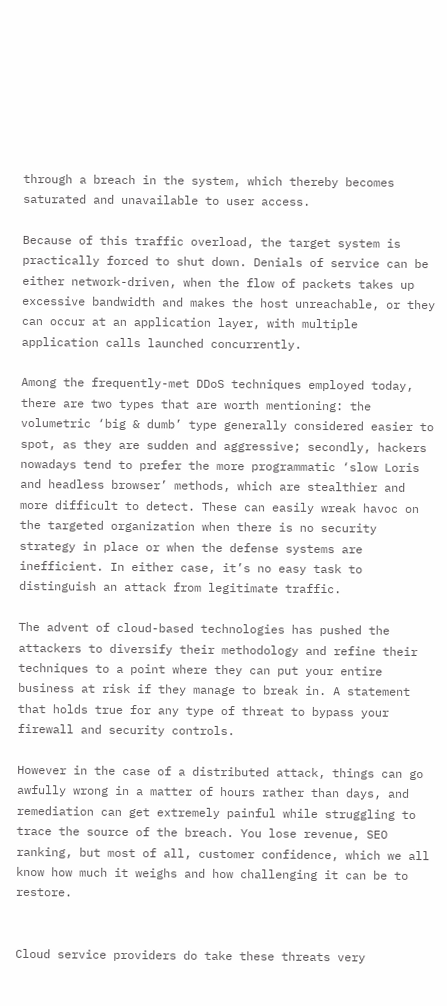through a breach in the system, which thereby becomes saturated and unavailable to user access.

Because of this traffic overload, the target system is practically forced to shut down. Denials of service can be either network-driven, when the flow of packets takes up excessive bandwidth and makes the host unreachable, or they can occur at an application layer, with multiple application calls launched concurrently.

Among the frequently-met DDoS techniques employed today, there are two types that are worth mentioning: the volumetric ‘big & dumb’ type generally considered easier to spot, as they are sudden and aggressive; secondly, hackers nowadays tend to prefer the more programmatic ‘slow Loris and headless browser’ methods, which are stealthier and more difficult to detect. These can easily wreak havoc on the targeted organization when there is no security strategy in place or when the defense systems are inefficient. In either case, it’s no easy task to distinguish an attack from legitimate traffic.

The advent of cloud-based technologies has pushed the attackers to diversify their methodology and refine their techniques to a point where they can put your entire business at risk if they manage to break in. A statement that holds true for any type of threat to bypass your firewall and security controls.

However in the case of a distributed attack, things can go awfully wrong in a matter of hours rather than days, and remediation can get extremely painful while struggling to trace the source of the breach. You lose revenue, SEO ranking, but most of all, customer confidence, which we all know how much it weighs and how challenging it can be to restore.


Cloud service providers do take these threats very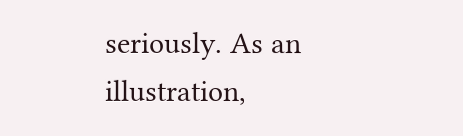seriously. As an illustration,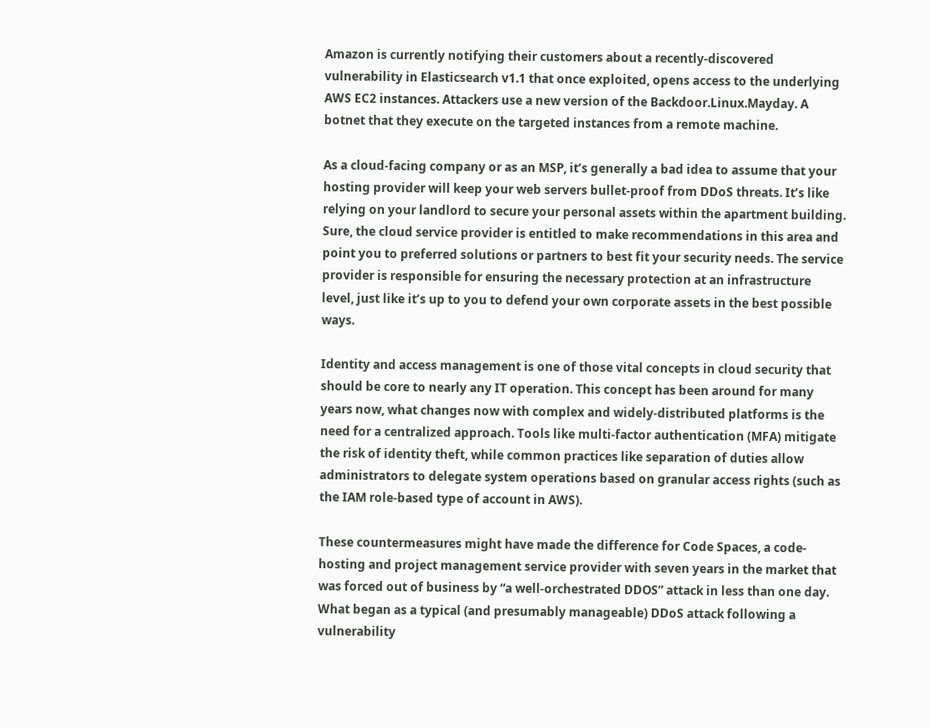Amazon is currently notifying their customers about a recently-discovered vulnerability in Elasticsearch v1.1 that once exploited, opens access to the underlying AWS EC2 instances. Attackers use a new version of the Backdoor.Linux.Mayday. A botnet that they execute on the targeted instances from a remote machine.

As a cloud-facing company or as an MSP, it’s generally a bad idea to assume that your hosting provider will keep your web servers bullet-proof from DDoS threats. It’s like relying on your landlord to secure your personal assets within the apartment building. Sure, the cloud service provider is entitled to make recommendations in this area and point you to preferred solutions or partners to best fit your security needs. The service provider is responsible for ensuring the necessary protection at an infrastructure level, just like it’s up to you to defend your own corporate assets in the best possible ways.

Identity and access management is one of those vital concepts in cloud security that should be core to nearly any IT operation. This concept has been around for many years now, what changes now with complex and widely-distributed platforms is the need for a centralized approach. Tools like multi-factor authentication (MFA) mitigate the risk of identity theft, while common practices like separation of duties allow administrators to delegate system operations based on granular access rights (such as the IAM role-based type of account in AWS).

These countermeasures might have made the difference for Code Spaces, a code-hosting and project management service provider with seven years in the market that was forced out of business by “a well-orchestrated DDOS” attack in less than one day. What began as a typical (and presumably manageable) DDoS attack following a vulnerability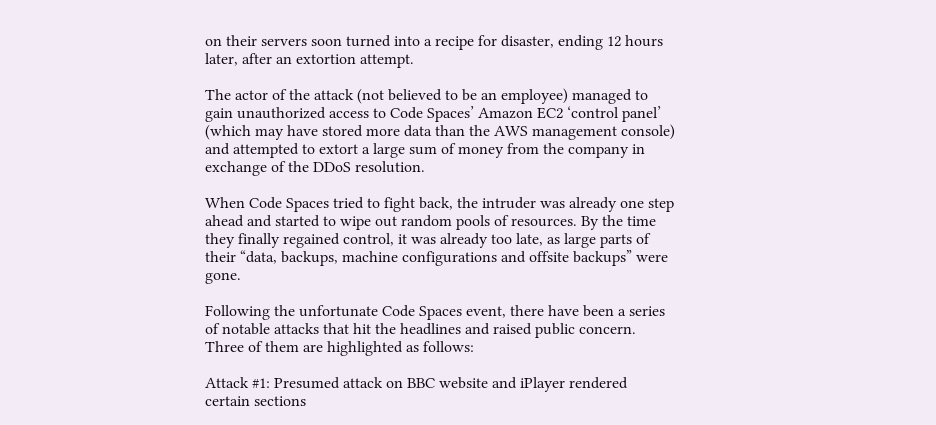on their servers soon turned into a recipe for disaster, ending 12 hours later, after an extortion attempt.

The actor of the attack (not believed to be an employee) managed to gain unauthorized access to Code Spaces’ Amazon EC2 ‘control panel’ (which may have stored more data than the AWS management console) and attempted to extort a large sum of money from the company in exchange of the DDoS resolution.

When Code Spaces tried to fight back, the intruder was already one step ahead and started to wipe out random pools of resources. By the time they finally regained control, it was already too late, as large parts of their “data, backups, machine configurations and offsite backups” were gone.

Following the unfortunate Code Spaces event, there have been a series of notable attacks that hit the headlines and raised public concern. Three of them are highlighted as follows:

Attack #1: Presumed attack on BBC website and iPlayer rendered certain sections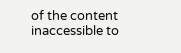of the content inaccessible to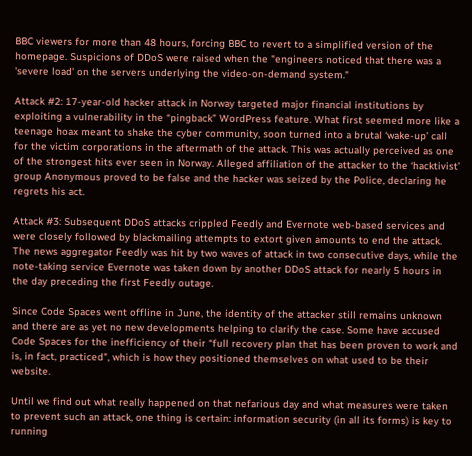BBC viewers for more than 48 hours, forcing BBC to revert to a simplified version of the homepage. Suspicions of DDoS were raised when the "engineers noticed that there was a 'severe load' on the servers underlying the video-on-demand system."

Attack #2: 17-year-old hacker attack in Norway targeted major financial institutions by exploiting a vulnerability in the “pingback” WordPress feature. What first seemed more like a teenage hoax meant to shake the cyber community, soon turned into a brutal ‘wake-up’ call for the victim corporations in the aftermath of the attack. This was actually perceived as one of the strongest hits ever seen in Norway. Alleged affiliation of the attacker to the ‘hacktivist’ group Anonymous proved to be false and the hacker was seized by the Police, declaring he regrets his act.

Attack #3: Subsequent DDoS attacks crippled Feedly and Evernote web-based services and were closely followed by blackmailing attempts to extort given amounts to end the attack. The news aggregator Feedly was hit by two waves of attack in two consecutive days, while the note-taking service Evernote was taken down by another DDoS attack for nearly 5 hours in the day preceding the first Feedly outage.

Since Code Spaces went offline in June, the identity of the attacker still remains unknown and there are as yet no new developments helping to clarify the case. Some have accused Code Spaces for the inefficiency of their “full recovery plan that has been proven to work and is, in fact, practiced", which is how they positioned themselves on what used to be their website.

Until we find out what really happened on that nefarious day and what measures were taken to prevent such an attack, one thing is certain: information security (in all its forms) is key to running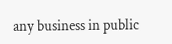any business in public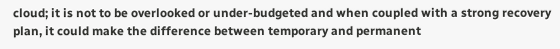cloud; it is not to be overlooked or under-budgeted and when coupled with a strong recovery plan, it could make the difference between temporary and permanent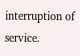interruption of service.